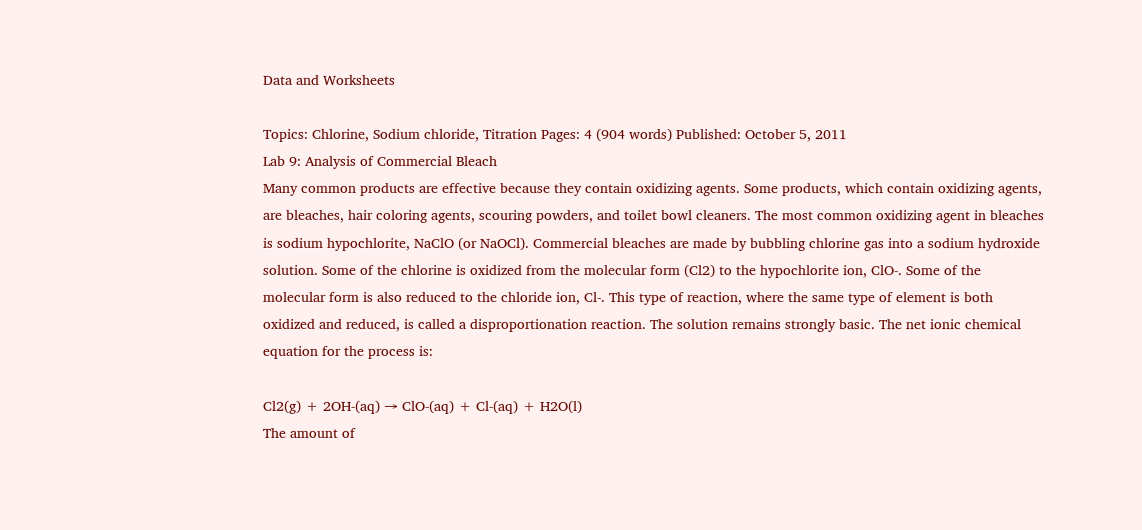Data and Worksheets

Topics: Chlorine, Sodium chloride, Titration Pages: 4 (904 words) Published: October 5, 2011
Lab 9: Analysis of Commercial Bleach
Many common products are effective because they contain oxidizing agents. Some products, which contain oxidizing agents, are bleaches, hair coloring agents, scouring powders, and toilet bowl cleaners. The most common oxidizing agent in bleaches is sodium hypochlorite, NaClO (or NaOCl). Commercial bleaches are made by bubbling chlorine gas into a sodium hydroxide solution. Some of the chlorine is oxidized from the molecular form (Cl2) to the hypochlorite ion, ClO-. Some of the molecular form is also reduced to the chloride ion, Cl-. This type of reaction, where the same type of element is both oxidized and reduced, is called a disproportionation reaction. The solution remains strongly basic. The net ionic chemical equation for the process is:

Cl2(g) + 2OH-(aq) → ClO-(aq) + Cl-(aq) + H2O(l)
The amount of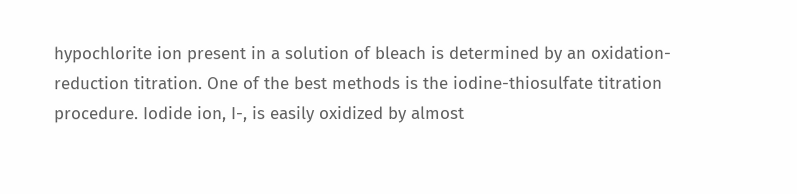hypochlorite ion present in a solution of bleach is determined by an oxidation-reduction titration. One of the best methods is the iodine-thiosulfate titration procedure. Iodide ion, I-, is easily oxidized by almost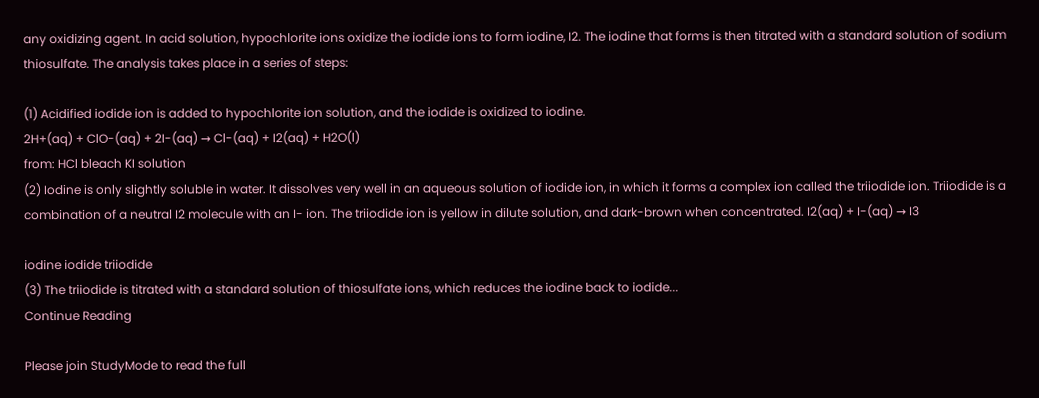any oxidizing agent. In acid solution, hypochlorite ions oxidize the iodide ions to form iodine, I2. The iodine that forms is then titrated with a standard solution of sodium thiosulfate. The analysis takes place in a series of steps:

(1) Acidified iodide ion is added to hypochlorite ion solution, and the iodide is oxidized to iodine.
2H+(aq) + ClO-(aq) + 2I-(aq) → Cl-(aq) + I2(aq) + H2O(l)
from: HCl bleach KI solution
(2) Iodine is only slightly soluble in water. It dissolves very well in an aqueous solution of iodide ion, in which it forms a complex ion called the triiodide ion. Triiodide is a combination of a neutral I2 molecule with an I- ion. The triiodide ion is yellow in dilute solution, and dark-brown when concentrated. I2(aq) + I-(aq) → I3

iodine iodide triiodide
(3) The triiodide is titrated with a standard solution of thiosulfate ions, which reduces the iodine back to iodide...
Continue Reading

Please join StudyMode to read the full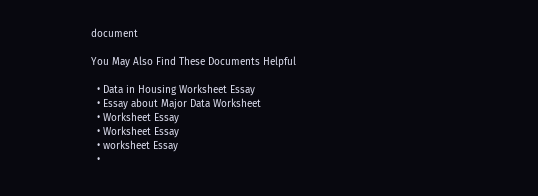document

You May Also Find These Documents Helpful

  • Data in Housing Worksheet Essay
  • Essay about Major Data Worksheet
  • Worksheet Essay
  • Worksheet Essay
  • worksheet Essay
  •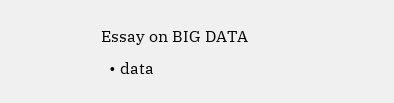Essay on BIG DATA
  • data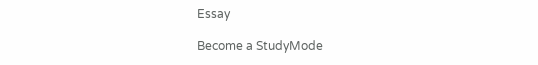Essay

Become a StudyMode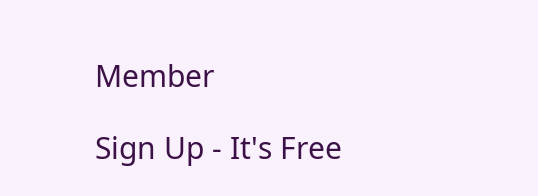Member

Sign Up - It's Free